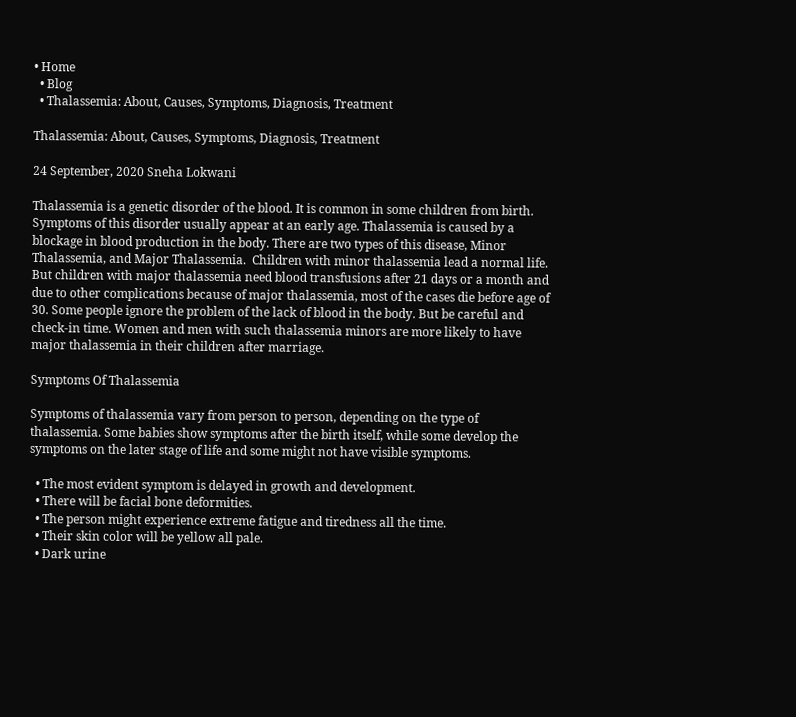• Home
  • Blog
  • Thalassemia: About, Causes, Symptoms, Diagnosis, Treatment

Thalassemia: About, Causes, Symptoms, Diagnosis, Treatment

24 September, 2020 Sneha Lokwani

Thalassemia is a genetic disorder of the blood. It is common in some children from birth. Symptoms of this disorder usually appear at an early age. Thalassemia is caused by a blockage in blood production in the body. There are two types of this disease, Minor Thalassemia, and Major Thalassemia.  Children with minor thalassemia lead a normal life. But children with major thalassemia need blood transfusions after 21 days or a month and due to other complications because of major thalassemia, most of the cases die before age of 30. Some people ignore the problem of the lack of blood in the body. But be careful and check-in time. Women and men with such thalassemia minors are more likely to have major thalassemia in their children after marriage.

Symptoms Of Thalassemia

Symptoms of thalassemia vary from person to person, depending on the type of thalassemia. Some babies show symptoms after the birth itself, while some develop the symptoms on the later stage of life and some might not have visible symptoms.

  • The most evident symptom is delayed in growth and development.
  • There will be facial bone deformities.
  • The person might experience extreme fatigue and tiredness all the time.
  • Their skin color will be yellow all pale.
  • Dark urine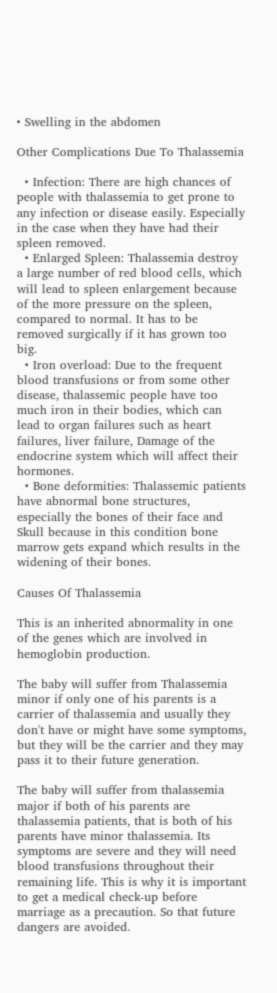• Swelling in the abdomen

Other Complications Due To Thalassemia

  • Infection: There are high chances of people with thalassemia to get prone to any infection or disease easily. Especially in the case when they have had their spleen removed.
  • Enlarged Spleen: Thalassemia destroy a large number of red blood cells, which will lead to spleen enlargement because of the more pressure on the spleen, compared to normal. It has to be removed surgically if it has grown too big.
  • Iron overload: Due to the frequent blood transfusions or from some other disease, thalassemic people have too much iron in their bodies, which can lead to organ failures such as heart failures, liver failure, Damage of the endocrine system which will affect their hormones.
  • Bone deformities: Thalassemic patients have abnormal bone structures, especially the bones of their face and Skull because in this condition bone marrow gets expand which results in the widening of their bones.

Causes Of Thalassemia

This is an inherited abnormality in one of the genes which are involved in hemoglobin production.

The baby will suffer from Thalassemia minor if only one of his parents is a carrier of thalassemia and usually they don't have or might have some symptoms, but they will be the carrier and they may pass it to their future generation.

The baby will suffer from thalassemia major if both of his parents are thalassemia patients, that is both of his parents have minor thalassemia. Its symptoms are severe and they will need blood transfusions throughout their remaining life. This is why it is important to get a medical check-up before marriage as a precaution. So that future dangers are avoided.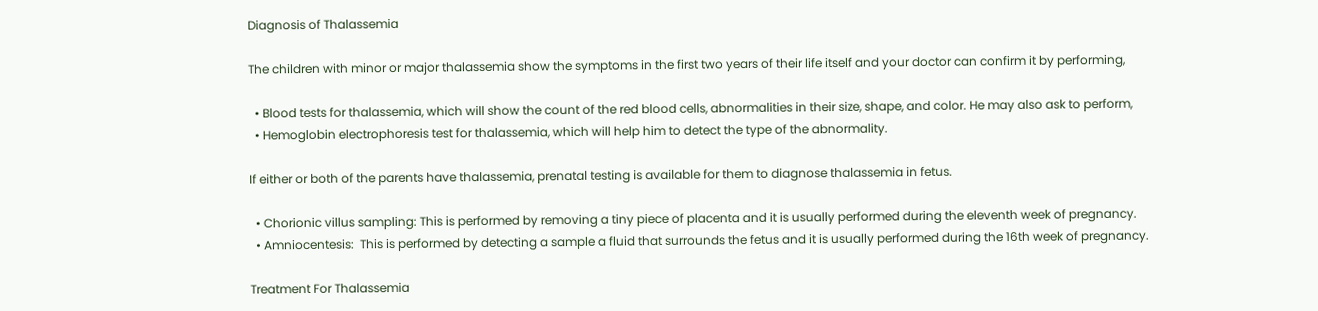Diagnosis of Thalassemia

The children with minor or major thalassemia show the symptoms in the first two years of their life itself and your doctor can confirm it by performing,

  • Blood tests for thalassemia, which will show the count of the red blood cells, abnormalities in their size, shape, and color. He may also ask to perform,
  • Hemoglobin electrophoresis test for thalassemia, which will help him to detect the type of the abnormality.

If either or both of the parents have thalassemia, prenatal testing is available for them to diagnose thalassemia in fetus.

  • Chorionic villus sampling: This is performed by removing a tiny piece of placenta and it is usually performed during the eleventh week of pregnancy.
  • Amniocentesis:  This is performed by detecting a sample a fluid that surrounds the fetus and it is usually performed during the 16th week of pregnancy.

Treatment For Thalassemia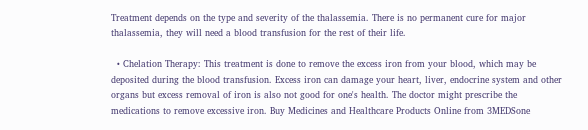Treatment depends on the type and severity of the thalassemia. There is no permanent cure for major thalassemia, they will need a blood transfusion for the rest of their life.

  • Chelation Therapy: This treatment is done to remove the excess iron from your blood, which may be deposited during the blood transfusion. Excess iron can damage your heart, liver, endocrine system and other organs but excess removal of iron is also not good for one's health. The doctor might prescribe the medications to remove excessive iron. Buy Medicines and Healthcare Products Online from 3MEDSone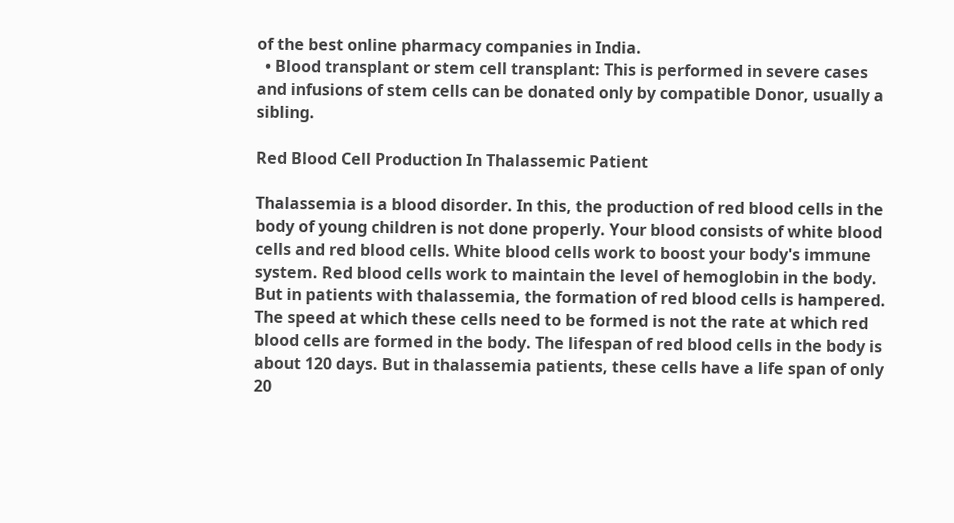of the best online pharmacy companies in India.
  • Blood transplant or stem cell transplant: This is performed in severe cases and infusions of stem cells can be donated only by compatible Donor, usually a sibling.

Red Blood Cell Production In Thalassemic Patient

Thalassemia is a blood disorder. In this, the production of red blood cells in the body of young children is not done properly. Your blood consists of white blood cells and red blood cells. White blood cells work to boost your body's immune system. Red blood cells work to maintain the level of hemoglobin in the body. But in patients with thalassemia, the formation of red blood cells is hampered. The speed at which these cells need to be formed is not the rate at which red blood cells are formed in the body. The lifespan of red blood cells in the body is about 120 days. But in thalassemia patients, these cells have a life span of only 20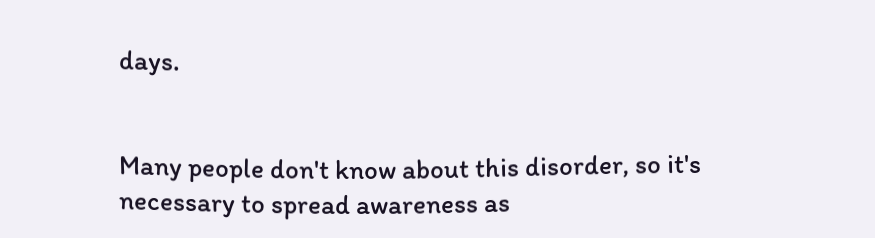days.


Many people don't know about this disorder, so it's necessary to spread awareness as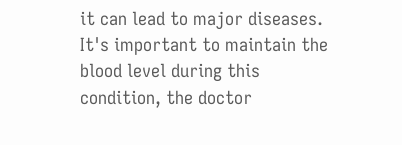it can lead to major diseases. It's important to maintain the blood level during this condition, the doctor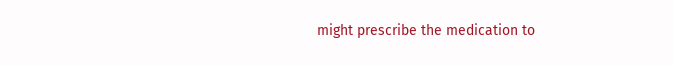might prescribe the medication to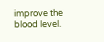improve the blood level.